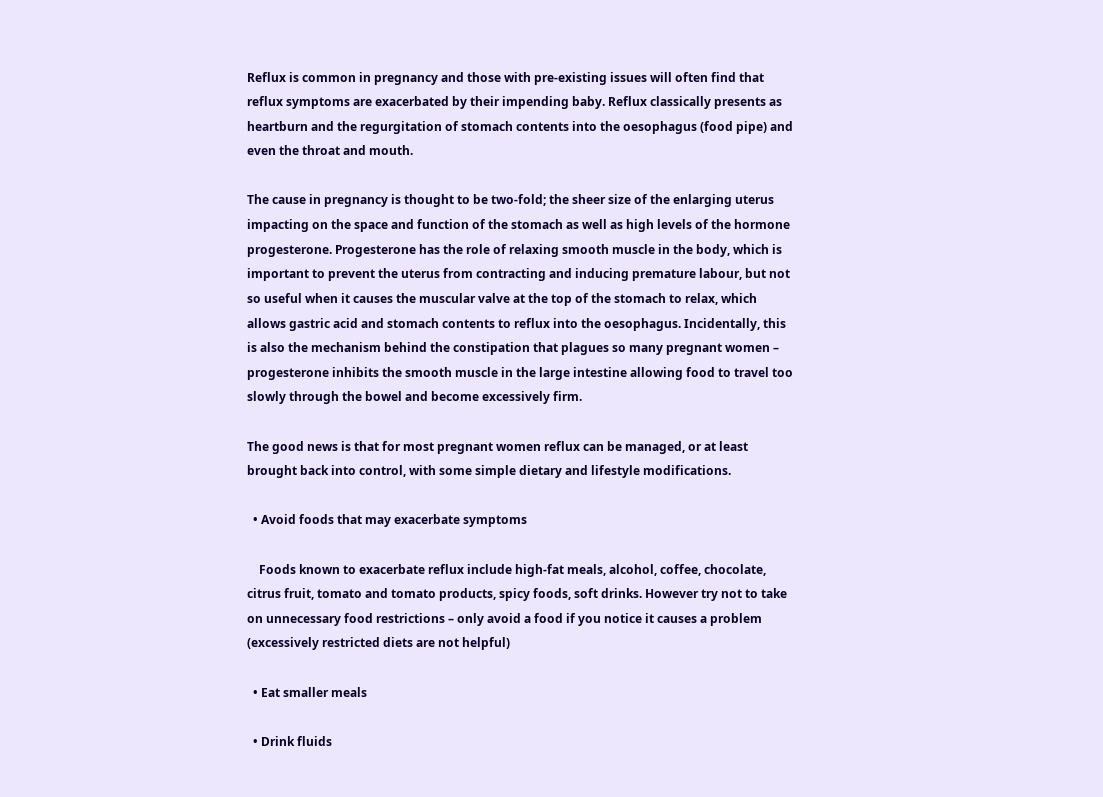Reflux is common in pregnancy and those with pre-existing issues will often find that reflux symptoms are exacerbated by their impending baby. Reflux classically presents as heartburn and the regurgitation of stomach contents into the oesophagus (food pipe) and even the throat and mouth.

The cause in pregnancy is thought to be two-fold; the sheer size of the enlarging uterus impacting on the space and function of the stomach as well as high levels of the hormone progesterone. Progesterone has the role of relaxing smooth muscle in the body, which is important to prevent the uterus from contracting and inducing premature labour, but not so useful when it causes the muscular valve at the top of the stomach to relax, which allows gastric acid and stomach contents to reflux into the oesophagus. Incidentally, this is also the mechanism behind the constipation that plagues so many pregnant women – progesterone inhibits the smooth muscle in the large intestine allowing food to travel too slowly through the bowel and become excessively firm.

The good news is that for most pregnant women reflux can be managed, or at least brought back into control, with some simple dietary and lifestyle modifications.

  • Avoid foods that may exacerbate symptoms

    Foods known to exacerbate reflux include high-fat meals, alcohol, coffee, chocolate, citrus fruit, tomato and tomato products, spicy foods, soft drinks. However try not to take on unnecessary food restrictions – only avoid a food if you notice it causes a problem (excessively restricted diets are not helpful)

  • Eat smaller meals

  • Drink fluids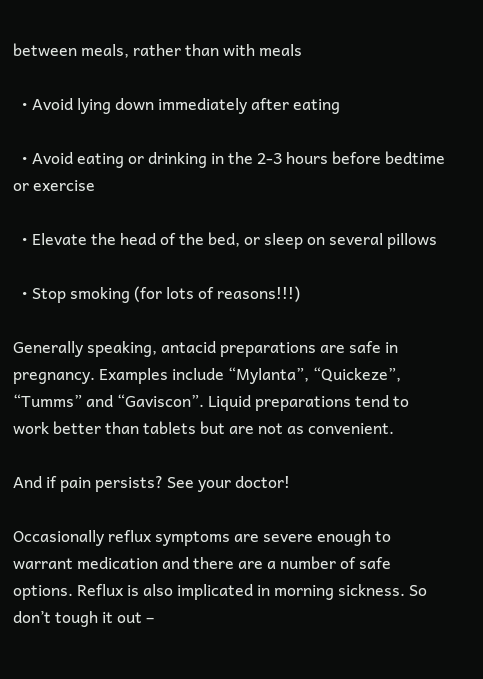between meals, rather than with meals

  • Avoid lying down immediately after eating

  • Avoid eating or drinking in the 2-3 hours before bedtime or exercise

  • Elevate the head of the bed, or sleep on several pillows

  • Stop smoking (for lots of reasons!!!)

Generally speaking, antacid preparations are safe in pregnancy. Examples include “Mylanta”, “Quickeze”, “Tumms” and “Gaviscon”. Liquid preparations tend to work better than tablets but are not as convenient.

And if pain persists? See your doctor!

Occasionally reflux symptoms are severe enough to warrant medication and there are a number of safe options. Reflux is also implicated in morning sickness. So don’t tough it out –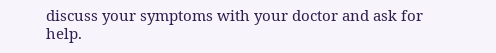discuss your symptoms with your doctor and ask for help.